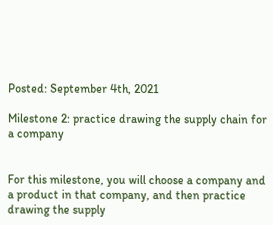Posted: September 4th, 2021

Milestone 2: practice drawing the supply chain for a company


For this milestone, you will choose a company and a product in that company, and then practice drawing the supply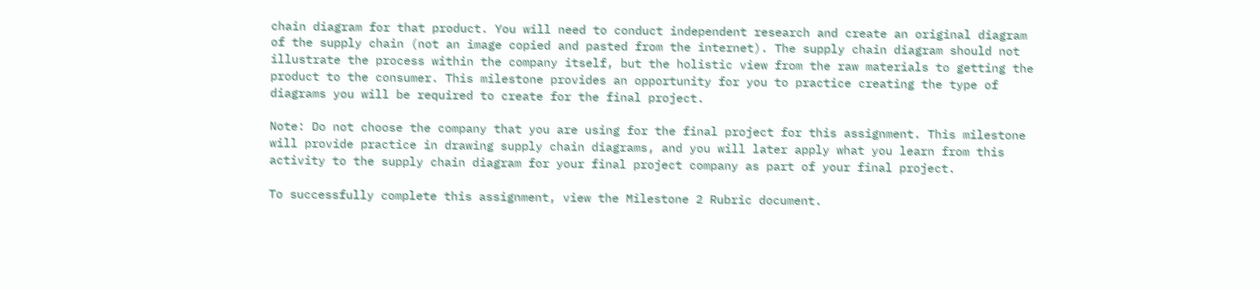chain diagram for that product. You will need to conduct independent research and create an original diagram of the supply chain (not an image copied and pasted from the internet). The supply chain diagram should not illustrate the process within the company itself, but the holistic view from the raw materials to getting the product to the consumer. This milestone provides an opportunity for you to practice creating the type of diagrams you will be required to create for the final project.

Note: Do not choose the company that you are using for the final project for this assignment. This milestone will provide practice in drawing supply chain diagrams, and you will later apply what you learn from this activity to the supply chain diagram for your final project company as part of your final project.

To successfully complete this assignment, view the Milestone 2 Rubric document.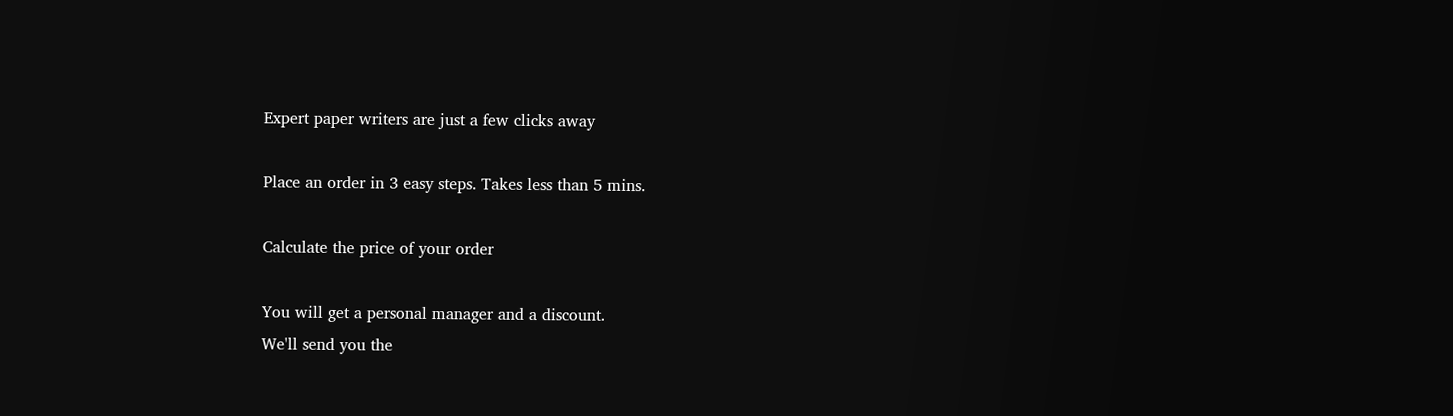Expert paper writers are just a few clicks away

Place an order in 3 easy steps. Takes less than 5 mins.

Calculate the price of your order

You will get a personal manager and a discount.
We'll send you the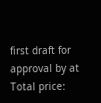first draft for approval by at
Total price: